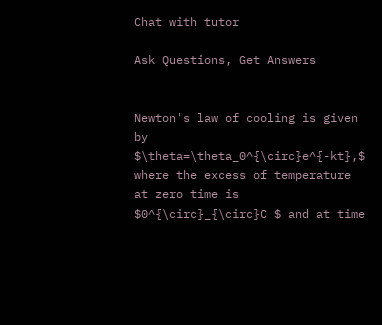Chat with tutor

Ask Questions, Get Answers


Newton's law of cooling is given by $\theta=\theta_0^{\circ}e^{-kt},$ where the excess of temperature at zero time is $0^{\circ}_{\circ}C $ and at time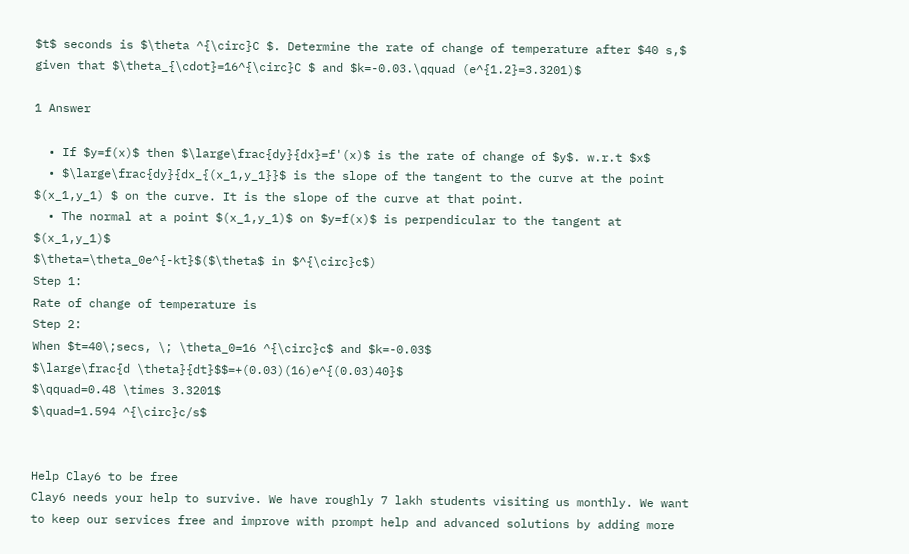$t$ seconds is $\theta ^{\circ}C $. Determine the rate of change of temperature after $40 s,$ given that $\theta_{\cdot}=16^{\circ}C $ and $k=-0.03.\qquad (e^{1.2}=3.3201)$

1 Answer

  • If $y=f(x)$ then $\large\frac{dy}{dx}=f'(x)$ is the rate of change of $y$. w.r.t $x$
  • $\large\frac{dy}{dx_{(x_1,y_1}}$ is the slope of the tangent to the curve at the point $(x_1,y_1) $ on the curve. It is the slope of the curve at that point.
  • The normal at a point $(x_1,y_1)$ on $y=f(x)$ is perpendicular to the tangent at $(x_1,y_1)$
$\theta=\theta_0e^{-kt}$($\theta$ in $^{\circ}c$)
Step 1:
Rate of change of temperature is
Step 2:
When $t=40\;secs, \; \theta_0=16 ^{\circ}c$ and $k=-0.03$
$\large\frac{d \theta}{dt}$$=+(0.03)(16)e^{(0.03)40}$
$\qquad=0.48 \times 3.3201$
$\quad=1.594 ^{\circ}c/s$


Help Clay6 to be free
Clay6 needs your help to survive. We have roughly 7 lakh students visiting us monthly. We want to keep our services free and improve with prompt help and advanced solutions by adding more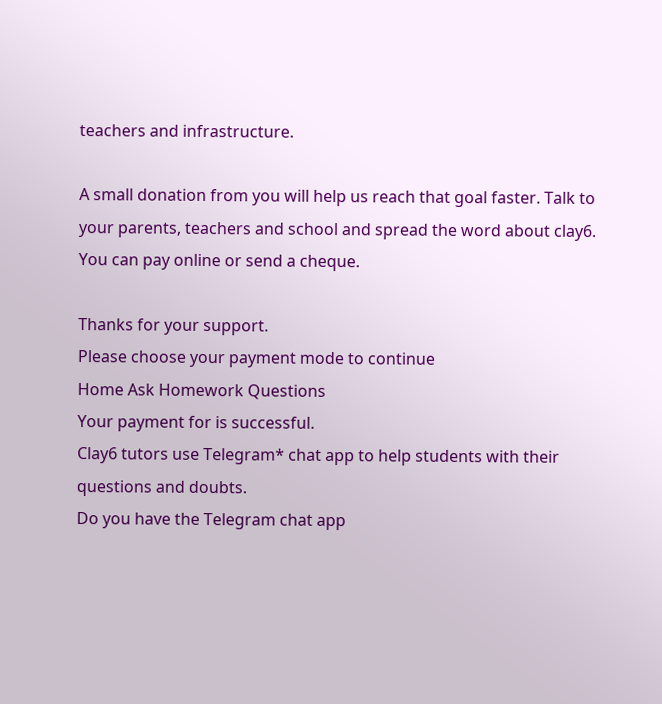teachers and infrastructure.

A small donation from you will help us reach that goal faster. Talk to your parents, teachers and school and spread the word about clay6. You can pay online or send a cheque.

Thanks for your support.
Please choose your payment mode to continue
Home Ask Homework Questions
Your payment for is successful.
Clay6 tutors use Telegram* chat app to help students with their questions and doubts.
Do you have the Telegram chat app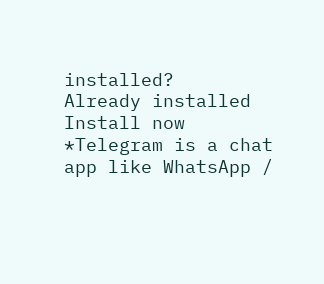installed?
Already installed Install now
*Telegram is a chat app like WhatsApp /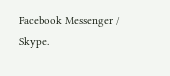Facebook Messenger / Skype.